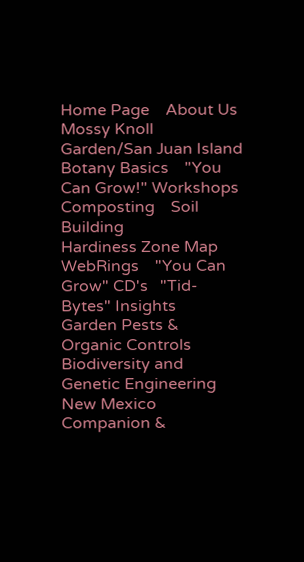Home Page    About Us    Mossy Knoll Garden/San Juan Island    Botany Basics    "You Can Grow!" Workshops    Composting    Soil Building
Hardiness Zone Map   WebRings    "You Can Grow" CD's   "Tid-Bytes" Insights   Garden Pests & Organic Controls
Biodiversity and Genetic Engineering    New Mexico    Companion &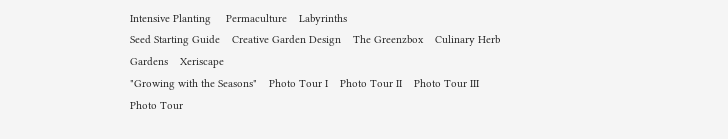Intensive Planting     Permaculture    Labyrinths
Seed Starting Guide    Creative Garden Design    The Greenzbox    Culinary Herb Gardens    Xeriscape
"Growing with the Seasons"    Photo Tour I    Photo Tour II    Photo Tour III    Photo Tour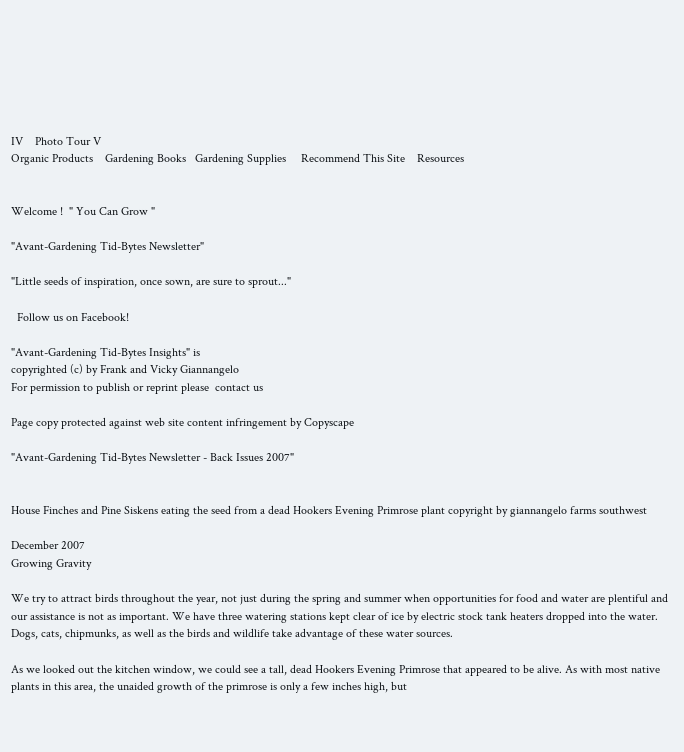IV    Photo Tour V
Organic Products    Gardening Books   Gardening Supplies     Recommend This Site    Resources


Welcome !  " You Can Grow "

"Avant-Gardening Tid-Bytes Newsletter"

"Little seeds of inspiration, once sown, are sure to sprout..."

  Follow us on Facebook!

"Avant-Gardening Tid-Bytes Insights" is
copyrighted (c) by Frank and Vicky Giannangelo
For permission to publish or reprint please  contact us

Page copy protected against web site content infringement by Copyscape

"Avant-Gardening Tid-Bytes Newsletter - Back Issues 2007"


House Finches and Pine Siskens eating the seed from a dead Hookers Evening Primrose plant copyright by giannangelo farms southwest

December 2007
Growing Gravity

We try to attract birds throughout the year, not just during the spring and summer when opportunities for food and water are plentiful and our assistance is not as important. We have three watering stations kept clear of ice by electric stock tank heaters dropped into the water. Dogs, cats, chipmunks, as well as the birds and wildlife take advantage of these water sources.

As we looked out the kitchen window, we could see a tall, dead Hookers Evening Primrose that appeared to be alive. As with most native plants in this area, the unaided growth of the primrose is only a few inches high, but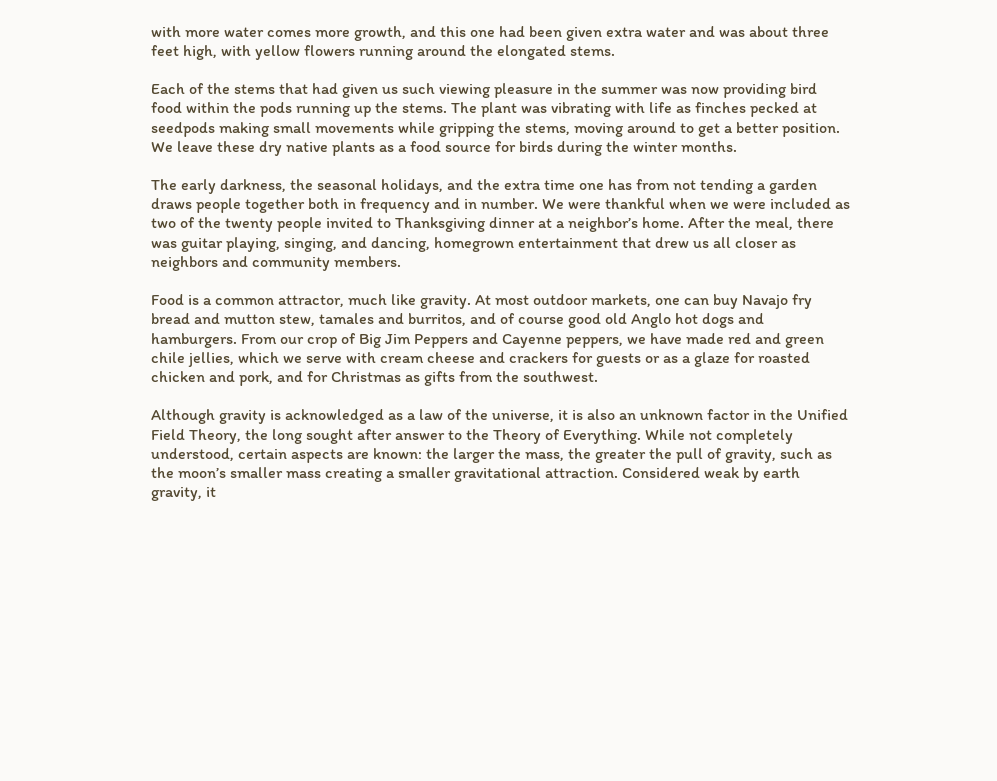with more water comes more growth, and this one had been given extra water and was about three feet high, with yellow flowers running around the elongated stems.

Each of the stems that had given us such viewing pleasure in the summer was now providing bird food within the pods running up the stems. The plant was vibrating with life as finches pecked at seedpods making small movements while gripping the stems, moving around to get a better position. We leave these dry native plants as a food source for birds during the winter months.

The early darkness, the seasonal holidays, and the extra time one has from not tending a garden draws people together both in frequency and in number. We were thankful when we were included as two of the twenty people invited to Thanksgiving dinner at a neighbor’s home. After the meal, there was guitar playing, singing, and dancing, homegrown entertainment that drew us all closer as neighbors and community members.

Food is a common attractor, much like gravity. At most outdoor markets, one can buy Navajo fry bread and mutton stew, tamales and burritos, and of course good old Anglo hot dogs and hamburgers. From our crop of Big Jim Peppers and Cayenne peppers, we have made red and green chile jellies, which we serve with cream cheese and crackers for guests or as a glaze for roasted chicken and pork, and for Christmas as gifts from the southwest.

Although gravity is acknowledged as a law of the universe, it is also an unknown factor in the Unified Field Theory, the long sought after answer to the Theory of Everything. While not completely understood, certain aspects are known: the larger the mass, the greater the pull of gravity, such as the moon’s smaller mass creating a smaller gravitational attraction. Considered weak by earth gravity, it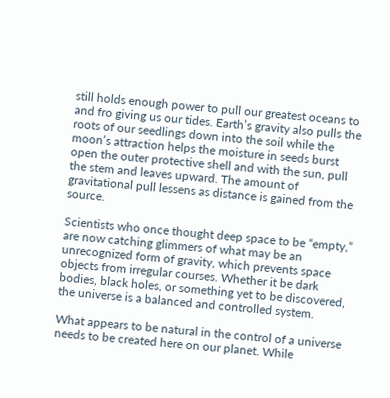still holds enough power to pull our greatest oceans to and fro giving us our tides. Earth’s gravity also pulls the roots of our seedlings down into the soil while the moon’s attraction helps the moisture in seeds burst open the outer protective shell and with the sun, pull the stem and leaves upward. The amount of gravitational pull lessens as distance is gained from the source.

Scientists who once thought deep space to be “empty,” are now catching glimmers of what may be an unrecognized form of gravity, which prevents space objects from irregular courses. Whether it be dark bodies, black holes, or something yet to be discovered, the universe is a balanced and controlled system.

What appears to be natural in the control of a universe needs to be created here on our planet. While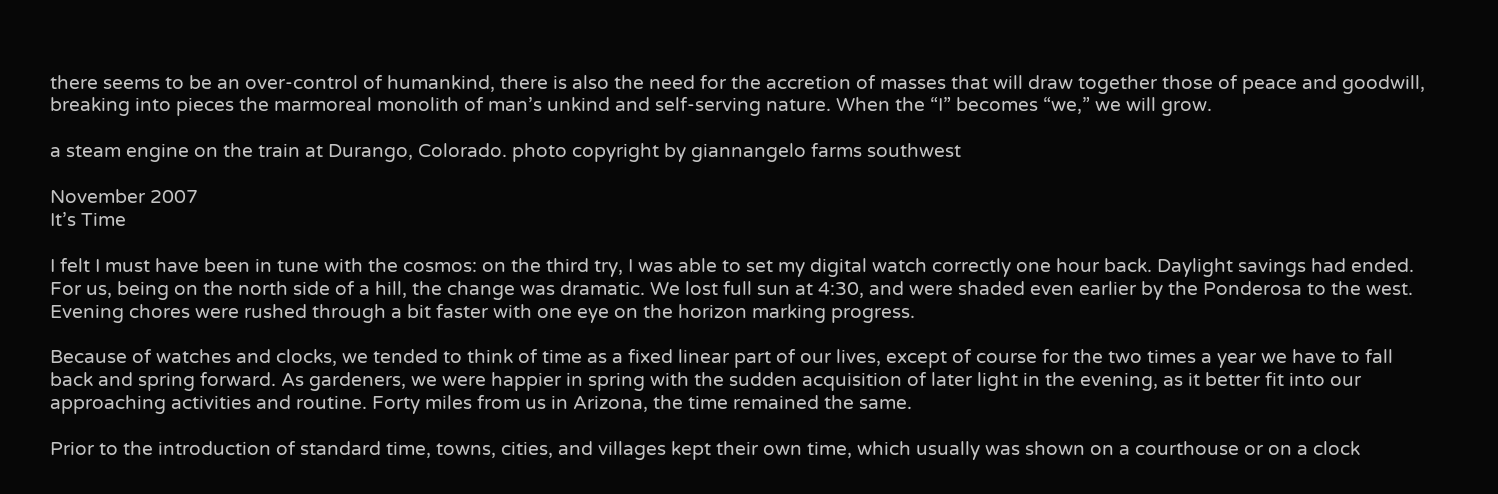there seems to be an over-control of humankind, there is also the need for the accretion of masses that will draw together those of peace and goodwill, breaking into pieces the marmoreal monolith of man’s unkind and self-serving nature. When the “I” becomes “we,” we will grow.

a steam engine on the train at Durango, Colorado. photo copyright by giannangelo farms southwest

November 2007
It’s Time

I felt I must have been in tune with the cosmos: on the third try, I was able to set my digital watch correctly one hour back. Daylight savings had ended. For us, being on the north side of a hill, the change was dramatic. We lost full sun at 4:30, and were shaded even earlier by the Ponderosa to the west. Evening chores were rushed through a bit faster with one eye on the horizon marking progress.

Because of watches and clocks, we tended to think of time as a fixed linear part of our lives, except of course for the two times a year we have to fall back and spring forward. As gardeners, we were happier in spring with the sudden acquisition of later light in the evening, as it better fit into our approaching activities and routine. Forty miles from us in Arizona, the time remained the same.

Prior to the introduction of standard time, towns, cities, and villages kept their own time, which usually was shown on a courthouse or on a clock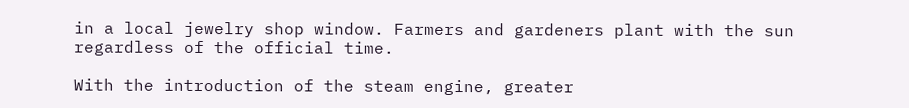in a local jewelry shop window. Farmers and gardeners plant with the sun regardless of the official time.

With the introduction of the steam engine, greater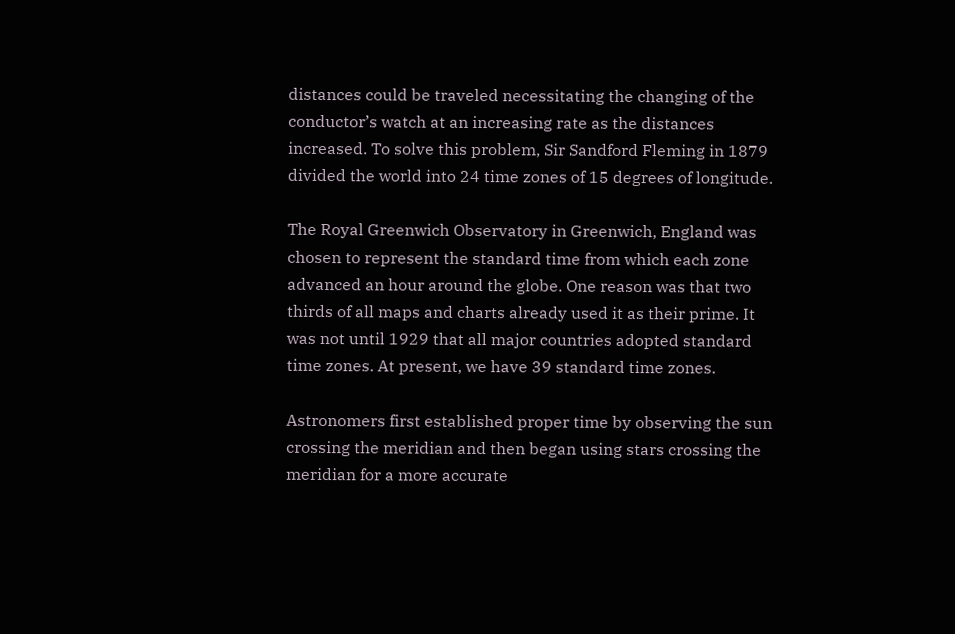distances could be traveled necessitating the changing of the conductor’s watch at an increasing rate as the distances increased. To solve this problem, Sir Sandford Fleming in 1879 divided the world into 24 time zones of 15 degrees of longitude.

The Royal Greenwich Observatory in Greenwich, England was chosen to represent the standard time from which each zone advanced an hour around the globe. One reason was that two thirds of all maps and charts already used it as their prime. It was not until 1929 that all major countries adopted standard time zones. At present, we have 39 standard time zones.

Astronomers first established proper time by observing the sun crossing the meridian and then began using stars crossing the meridian for a more accurate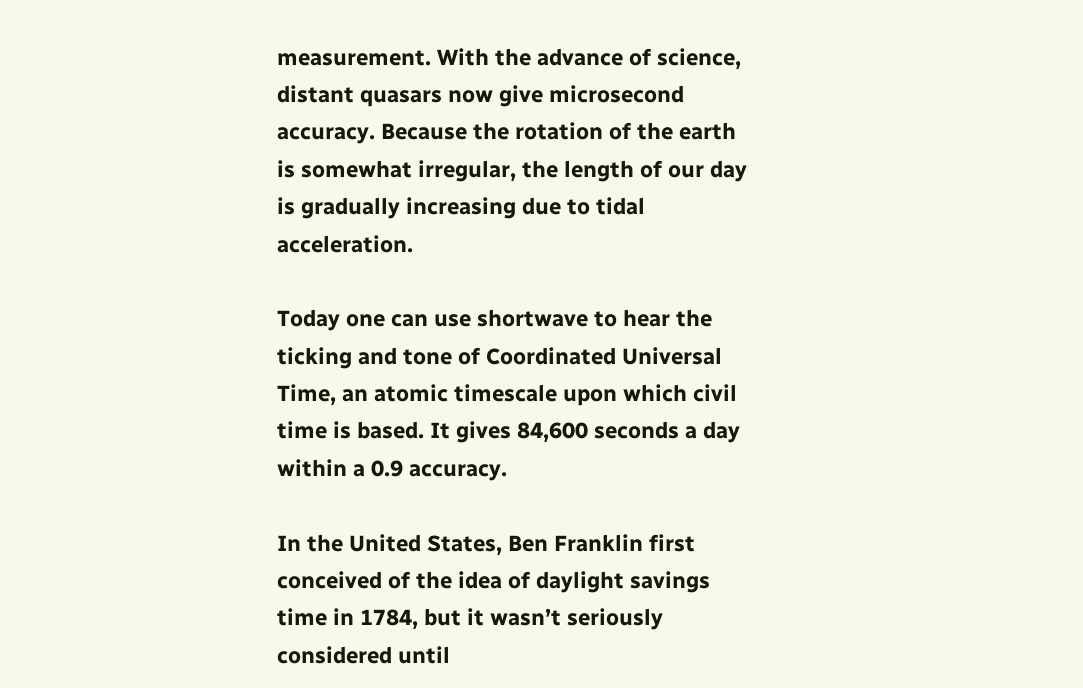measurement. With the advance of science, distant quasars now give microsecond accuracy. Because the rotation of the earth is somewhat irregular, the length of our day is gradually increasing due to tidal acceleration.

Today one can use shortwave to hear the ticking and tone of Coordinated Universal Time, an atomic timescale upon which civil time is based. It gives 84,600 seconds a day within a 0.9 accuracy.

In the United States, Ben Franklin first conceived of the idea of daylight savings time in 1784, but it wasn’t seriously considered until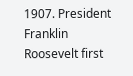1907. President Franklin Roosevelt first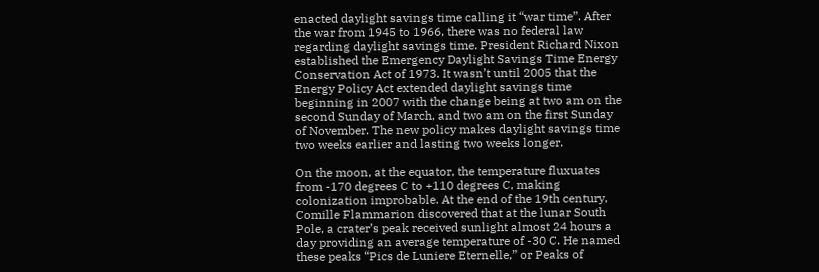enacted daylight savings time calling it “war time”. After the war from 1945 to 1966, there was no federal law regarding daylight savings time. President Richard Nixon established the Emergency Daylight Savings Time Energy Conservation Act of 1973. It wasn’t until 2005 that the Energy Policy Act extended daylight savings time beginning in 2007 with the change being at two am on the second Sunday of March, and two am on the first Sunday of November. The new policy makes daylight savings time two weeks earlier and lasting two weeks longer.

On the moon, at the equator, the temperature fluxuates from -170 degrees C to +110 degrees C, making colonization improbable. At the end of the 19th century, Comille Flammarion discovered that at the lunar South Pole, a crater’s peak received sunlight almost 24 hours a day providing an average temperature of -30 C. He named these peaks “Pics de Luniere Eternelle,” or Peaks of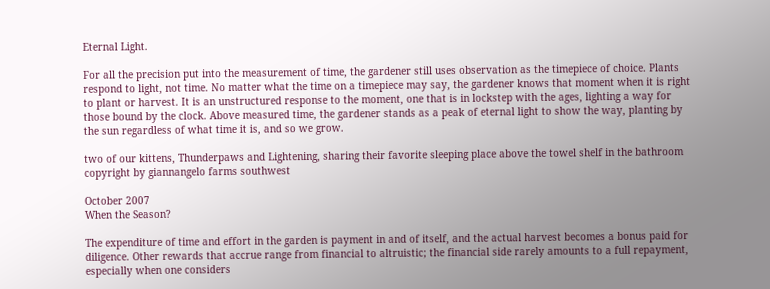Eternal Light.

For all the precision put into the measurement of time, the gardener still uses observation as the timepiece of choice. Plants respond to light, not time. No matter what the time on a timepiece may say, the gardener knows that moment when it is right to plant or harvest. It is an unstructured response to the moment, one that is in lockstep with the ages, lighting a way for those bound by the clock. Above measured time, the gardener stands as a peak of eternal light to show the way, planting by the sun regardless of what time it is, and so we grow.

two of our kittens, Thunderpaws and Lightening, sharing their favorite sleeping place above the towel shelf in the bathroom copyright by giannangelo farms southwest

October 2007
When the Season?

The expenditure of time and effort in the garden is payment in and of itself, and the actual harvest becomes a bonus paid for diligence. Other rewards that accrue range from financial to altruistic; the financial side rarely amounts to a full repayment, especially when one considers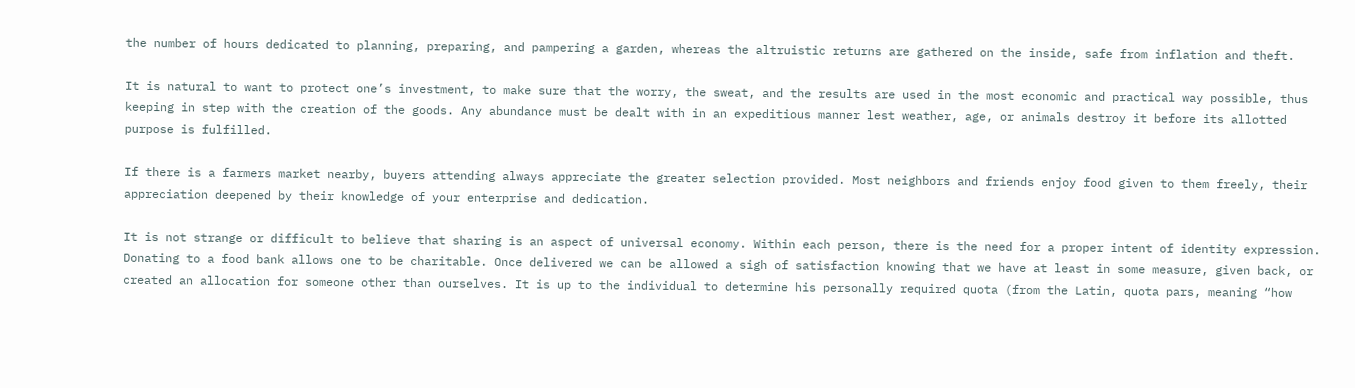the number of hours dedicated to planning, preparing, and pampering a garden, whereas the altruistic returns are gathered on the inside, safe from inflation and theft.

It is natural to want to protect one’s investment, to make sure that the worry, the sweat, and the results are used in the most economic and practical way possible, thus keeping in step with the creation of the goods. Any abundance must be dealt with in an expeditious manner lest weather, age, or animals destroy it before its allotted purpose is fulfilled.

If there is a farmers market nearby, buyers attending always appreciate the greater selection provided. Most neighbors and friends enjoy food given to them freely, their appreciation deepened by their knowledge of your enterprise and dedication.

It is not strange or difficult to believe that sharing is an aspect of universal economy. Within each person, there is the need for a proper intent of identity expression. Donating to a food bank allows one to be charitable. Once delivered we can be allowed a sigh of satisfaction knowing that we have at least in some measure, given back, or created an allocation for someone other than ourselves. It is up to the individual to determine his personally required quota (from the Latin, quota pars, meaning “how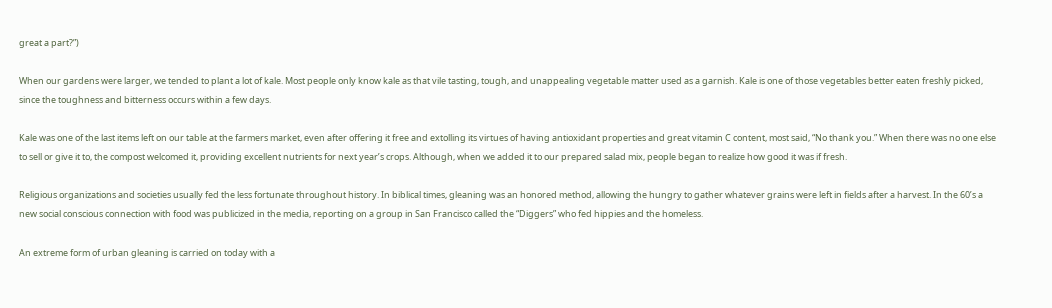great a part?”)

When our gardens were larger, we tended to plant a lot of kale. Most people only know kale as that vile tasting, tough, and unappealing vegetable matter used as a garnish. Kale is one of those vegetables better eaten freshly picked, since the toughness and bitterness occurs within a few days.

Kale was one of the last items left on our table at the farmers market, even after offering it free and extolling its virtues of having antioxidant properties and great vitamin C content, most said, “No thank you.” When there was no one else to sell or give it to, the compost welcomed it, providing excellent nutrients for next year’s crops. Although, when we added it to our prepared salad mix, people began to realize how good it was if fresh.

Religious organizations and societies usually fed the less fortunate throughout history. In biblical times, gleaning was an honored method, allowing the hungry to gather whatever grains were left in fields after a harvest. In the 60’s a new social conscious connection with food was publicized in the media, reporting on a group in San Francisco called the “Diggers” who fed hippies and the homeless.

An extreme form of urban gleaning is carried on today with a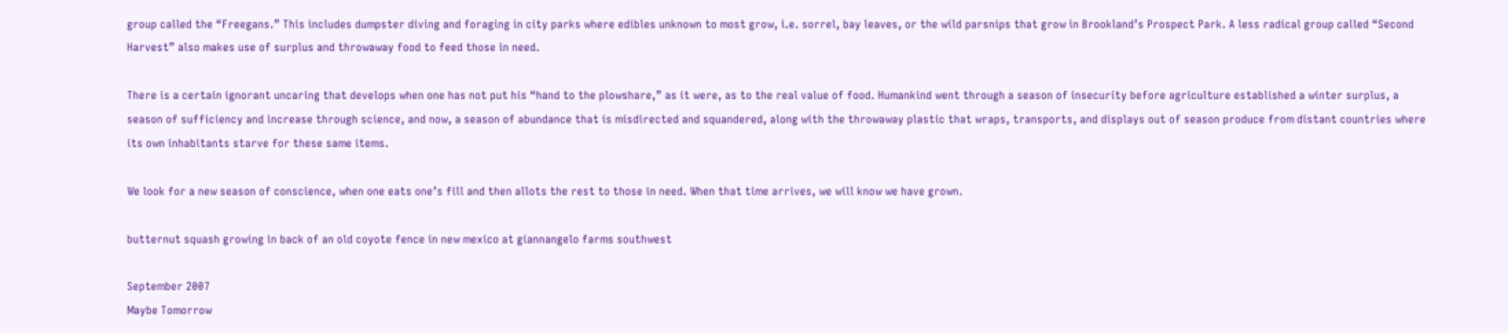group called the “Freegans.” This includes dumpster diving and foraging in city parks where edibles unknown to most grow, i.e. sorrel, bay leaves, or the wild parsnips that grow in Brookland’s Prospect Park. A less radical group called “Second Harvest” also makes use of surplus and throwaway food to feed those in need.

There is a certain ignorant uncaring that develops when one has not put his “hand to the plowshare,” as it were, as to the real value of food. Humankind went through a season of insecurity before agriculture established a winter surplus, a season of sufficiency and increase through science, and now, a season of abundance that is misdirected and squandered, along with the throwaway plastic that wraps, transports, and displays out of season produce from distant countries where its own inhabitants starve for these same items.

We look for a new season of conscience, when one eats one’s fill and then allots the rest to those in need. When that time arrives, we will know we have grown.

butternut squash growing in back of an old coyote fence in new mexico at giannangelo farms southwest

September 2007
Maybe Tomorrow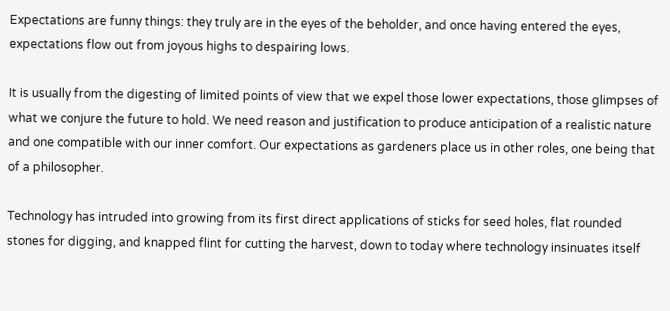Expectations are funny things: they truly are in the eyes of the beholder, and once having entered the eyes, expectations flow out from joyous highs to despairing lows.

It is usually from the digesting of limited points of view that we expel those lower expectations, those glimpses of what we conjure the future to hold. We need reason and justification to produce anticipation of a realistic nature and one compatible with our inner comfort. Our expectations as gardeners place us in other roles, one being that of a philosopher.

Technology has intruded into growing from its first direct applications of sticks for seed holes, flat rounded stones for digging, and knapped flint for cutting the harvest, down to today where technology insinuates itself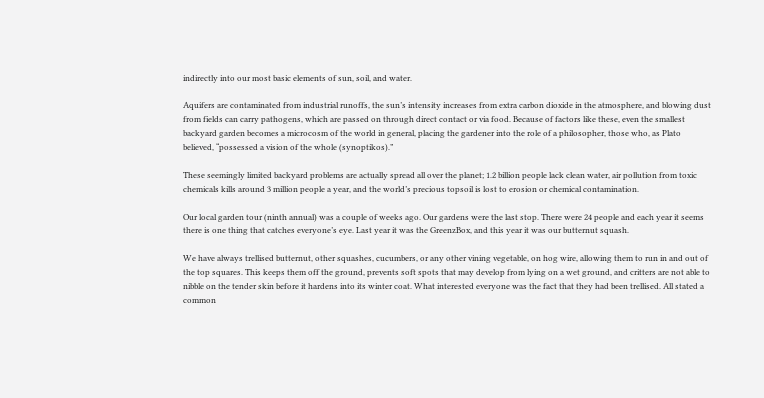indirectly into our most basic elements of sun, soil, and water.

Aquifers are contaminated from industrial runoffs, the sun’s intensity increases from extra carbon dioxide in the atmosphere, and blowing dust from fields can carry pathogens, which are passed on through direct contact or via food. Because of factors like these, even the smallest backyard garden becomes a microcosm of the world in general, placing the gardener into the role of a philosopher, those who, as Plato believed, “possessed a vision of the whole (synoptikos).”

These seemingly limited backyard problems are actually spread all over the planet; 1.2 billion people lack clean water, air pollution from toxic chemicals kills around 3 million people a year, and the world’s precious topsoil is lost to erosion or chemical contamination.

Our local garden tour (ninth annual) was a couple of weeks ago. Our gardens were the last stop. There were 24 people and each year it seems there is one thing that catches everyone’s eye. Last year it was the GreenzBox, and this year it was our butternut squash.

We have always trellised butternut, other squashes, cucumbers, or any other vining vegetable, on hog wire, allowing them to run in and out of the top squares. This keeps them off the ground, prevents soft spots that may develop from lying on a wet ground, and critters are not able to nibble on the tender skin before it hardens into its winter coat. What interested everyone was the fact that they had been trellised. All stated a common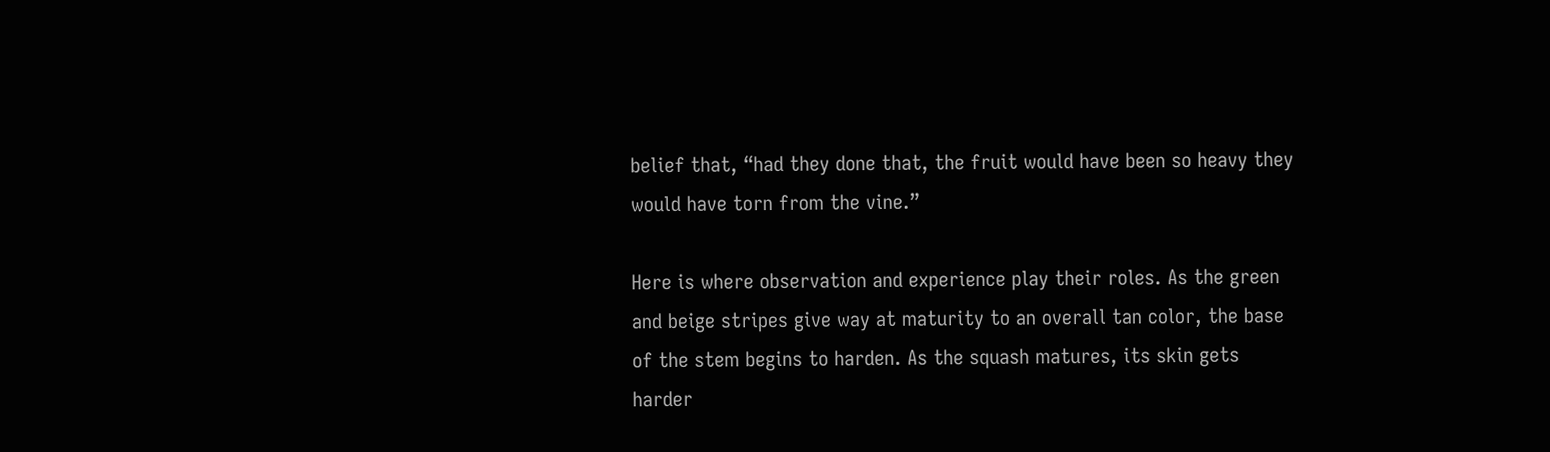belief that, “had they done that, the fruit would have been so heavy they would have torn from the vine.”

Here is where observation and experience play their roles. As the green and beige stripes give way at maturity to an overall tan color, the base of the stem begins to harden. As the squash matures, its skin gets harder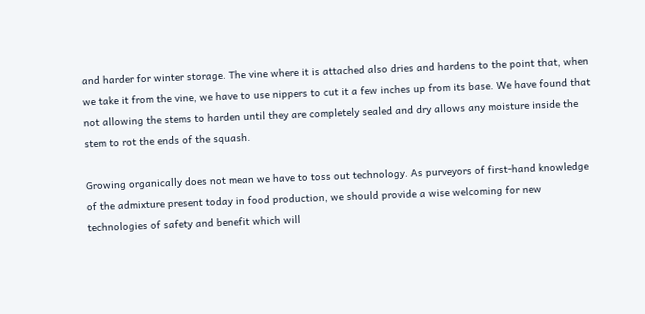and harder for winter storage. The vine where it is attached also dries and hardens to the point that, when we take it from the vine, we have to use nippers to cut it a few inches up from its base. We have found that not allowing the stems to harden until they are completely sealed and dry allows any moisture inside the stem to rot the ends of the squash.

Growing organically does not mean we have to toss out technology. As purveyors of first-hand knowledge of the admixture present today in food production, we should provide a wise welcoming for new technologies of safety and benefit which will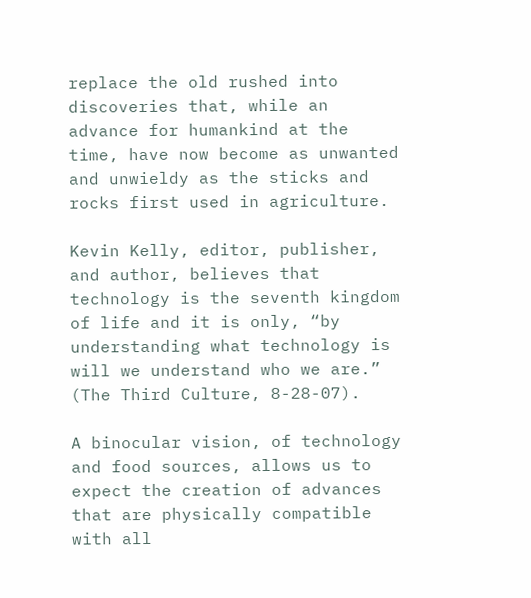replace the old rushed into discoveries that, while an advance for humankind at the time, have now become as unwanted and unwieldy as the sticks and rocks first used in agriculture.

Kevin Kelly, editor, publisher, and author, believes that technology is the seventh kingdom of life and it is only, “by understanding what technology is will we understand who we are.” (The Third Culture, 8-28-07).

A binocular vision, of technology and food sources, allows us to expect the creation of advances that are physically compatible with all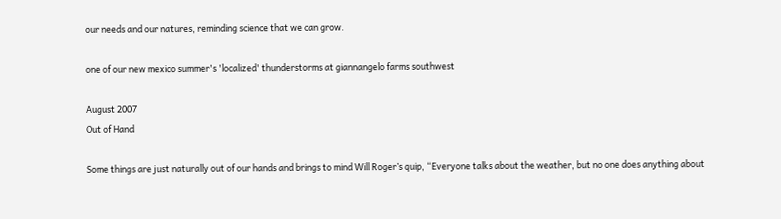our needs and our natures, reminding science that we can grow.

one of our new mexico summer's 'localized' thunderstorms at giannangelo farms southwest

August 2007
Out of Hand

Some things are just naturally out of our hands and brings to mind Will Roger’s quip, “Everyone talks about the weather, but no one does anything about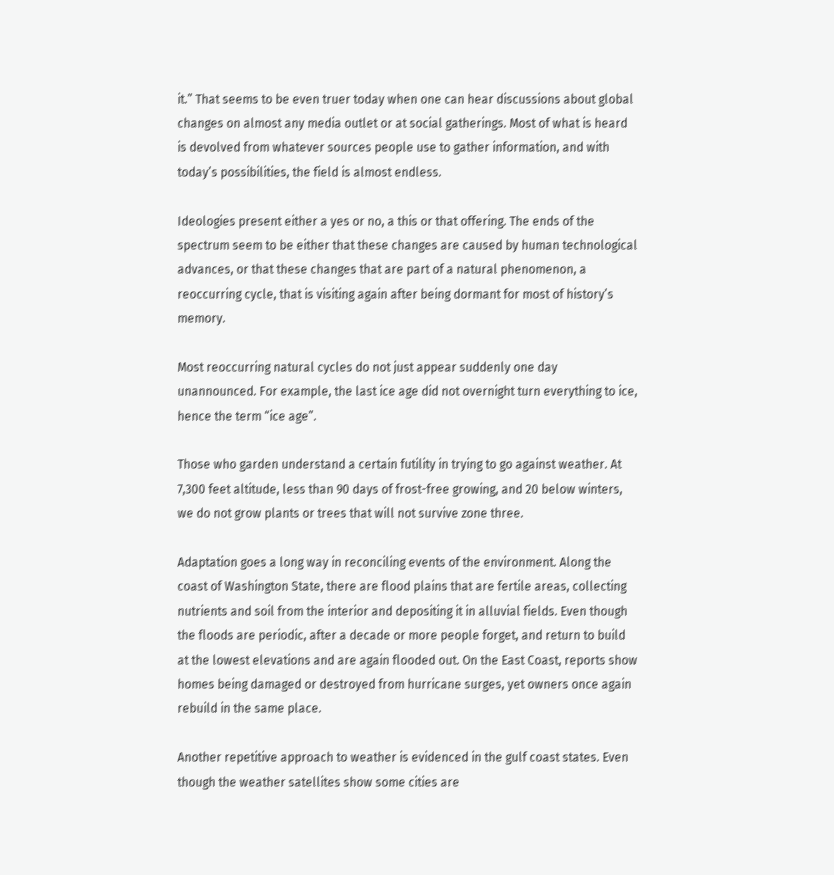it.” That seems to be even truer today when one can hear discussions about global changes on almost any media outlet or at social gatherings. Most of what is heard is devolved from whatever sources people use to gather information, and with today’s possibilities, the field is almost endless.

Ideologies present either a yes or no, a this or that offering. The ends of the spectrum seem to be either that these changes are caused by human technological advances, or that these changes that are part of a natural phenomenon, a reoccurring cycle, that is visiting again after being dormant for most of history’s memory.

Most reoccurring natural cycles do not just appear suddenly one day unannounced. For example, the last ice age did not overnight turn everything to ice, hence the term “ice age”.

Those who garden understand a certain futility in trying to go against weather. At 7,300 feet altitude, less than 90 days of frost-free growing, and 20 below winters, we do not grow plants or trees that will not survive zone three.

Adaptation goes a long way in reconciling events of the environment. Along the coast of Washington State, there are flood plains that are fertile areas, collecting nutrients and soil from the interior and depositing it in alluvial fields. Even though the floods are periodic, after a decade or more people forget, and return to build at the lowest elevations and are again flooded out. On the East Coast, reports show homes being damaged or destroyed from hurricane surges, yet owners once again rebuild in the same place.

Another repetitive approach to weather is evidenced in the gulf coast states. Even though the weather satellites show some cities are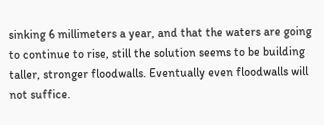sinking 6 millimeters a year, and that the waters are going to continue to rise, still the solution seems to be building taller, stronger floodwalls. Eventually even floodwalls will not suffice.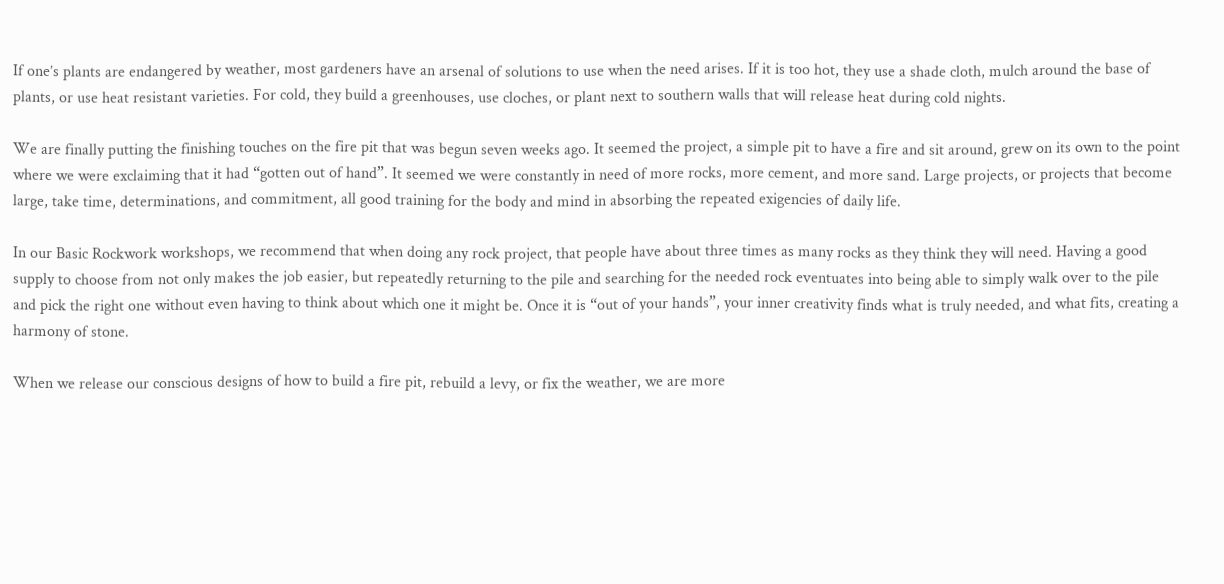If one’s plants are endangered by weather, most gardeners have an arsenal of solutions to use when the need arises. If it is too hot, they use a shade cloth, mulch around the base of plants, or use heat resistant varieties. For cold, they build a greenhouses, use cloches, or plant next to southern walls that will release heat during cold nights.

We are finally putting the finishing touches on the fire pit that was begun seven weeks ago. It seemed the project, a simple pit to have a fire and sit around, grew on its own to the point where we were exclaiming that it had “gotten out of hand”. It seemed we were constantly in need of more rocks, more cement, and more sand. Large projects, or projects that become large, take time, determinations, and commitment, all good training for the body and mind in absorbing the repeated exigencies of daily life.

In our Basic Rockwork workshops, we recommend that when doing any rock project, that people have about three times as many rocks as they think they will need. Having a good supply to choose from not only makes the job easier, but repeatedly returning to the pile and searching for the needed rock eventuates into being able to simply walk over to the pile and pick the right one without even having to think about which one it might be. Once it is “out of your hands”, your inner creativity finds what is truly needed, and what fits, creating a harmony of stone.

When we release our conscious designs of how to build a fire pit, rebuild a levy, or fix the weather, we are more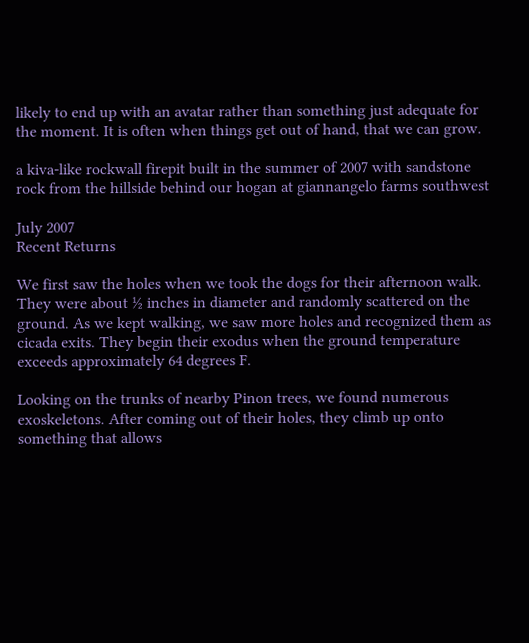likely to end up with an avatar rather than something just adequate for the moment. It is often when things get out of hand, that we can grow.

a kiva-like rockwall firepit built in the summer of 2007 with sandstone rock from the hillside behind our hogan at giannangelo farms southwest

July 2007
Recent Returns

We first saw the holes when we took the dogs for their afternoon walk. They were about ½ inches in diameter and randomly scattered on the ground. As we kept walking, we saw more holes and recognized them as cicada exits. They begin their exodus when the ground temperature exceeds approximately 64 degrees F.

Looking on the trunks of nearby Pinon trees, we found numerous exoskeletons. After coming out of their holes, they climb up onto something that allows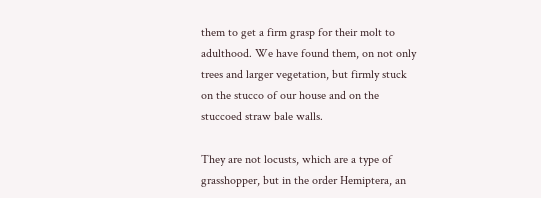them to get a firm grasp for their molt to adulthood. We have found them, on not only trees and larger vegetation, but firmly stuck on the stucco of our house and on the stuccoed straw bale walls.

They are not locusts, which are a type of grasshopper, but in the order Hemiptera, an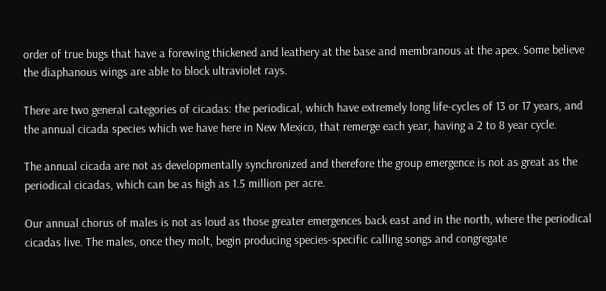order of true bugs that have a forewing thickened and leathery at the base and membranous at the apex. Some believe the diaphanous wings are able to block ultraviolet rays.

There are two general categories of cicadas: the periodical, which have extremely long life-cycles of 13 or 17 years, and the annual cicada species which we have here in New Mexico, that remerge each year, having a 2 to 8 year cycle.

The annual cicada are not as developmentally synchronized and therefore the group emergence is not as great as the periodical cicadas, which can be as high as 1.5 million per acre.

Our annual chorus of males is not as loud as those greater emergences back east and in the north, where the periodical cicadas live. The males, once they molt, begin producing species-specific calling songs and congregate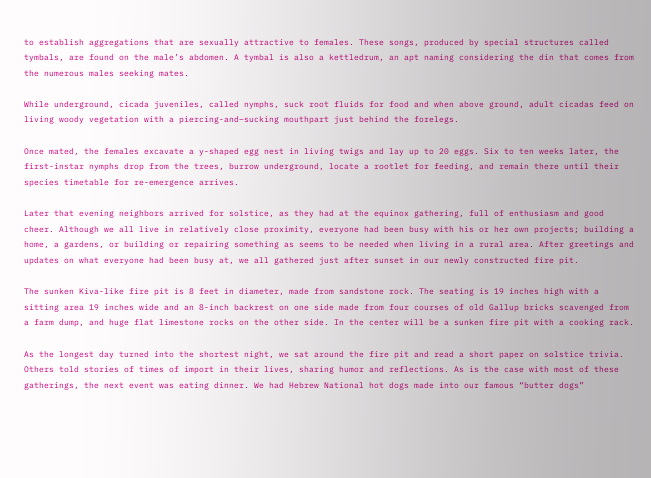to establish aggregations that are sexually attractive to females. These songs, produced by special structures called tymbals, are found on the male’s abdomen. A tymbal is also a kettledrum, an apt naming considering the din that comes from the numerous males seeking mates.

While underground, cicada juveniles, called nymphs, suck root fluids for food and when above ground, adult cicadas feed on living woody vegetation with a piercing-and–sucking mouthpart just behind the forelegs.

Once mated, the females excavate a y-shaped egg nest in living twigs and lay up to 20 eggs. Six to ten weeks later, the first-instar nymphs drop from the trees, burrow underground, locate a rootlet for feeding, and remain there until their species timetable for re-emergence arrives.

Later that evening neighbors arrived for solstice, as they had at the equinox gathering, full of enthusiasm and good cheer. Although we all live in relatively close proximity, everyone had been busy with his or her own projects; building a home, a gardens, or building or repairing something as seems to be needed when living in a rural area. After greetings and updates on what everyone had been busy at, we all gathered just after sunset in our newly constructed fire pit.

The sunken Kiva-like fire pit is 8 feet in diameter, made from sandstone rock. The seating is 19 inches high with a sitting area 19 inches wide and an 8-inch backrest on one side made from four courses of old Gallup bricks scavenged from a farm dump, and huge flat limestone rocks on the other side. In the center will be a sunken fire pit with a cooking rack.

As the longest day turned into the shortest night, we sat around the fire pit and read a short paper on solstice trivia. Others told stories of times of import in their lives, sharing humor and reflections. As is the case with most of these gatherings, the next event was eating dinner. We had Hebrew National hot dogs made into our famous “butter dogs”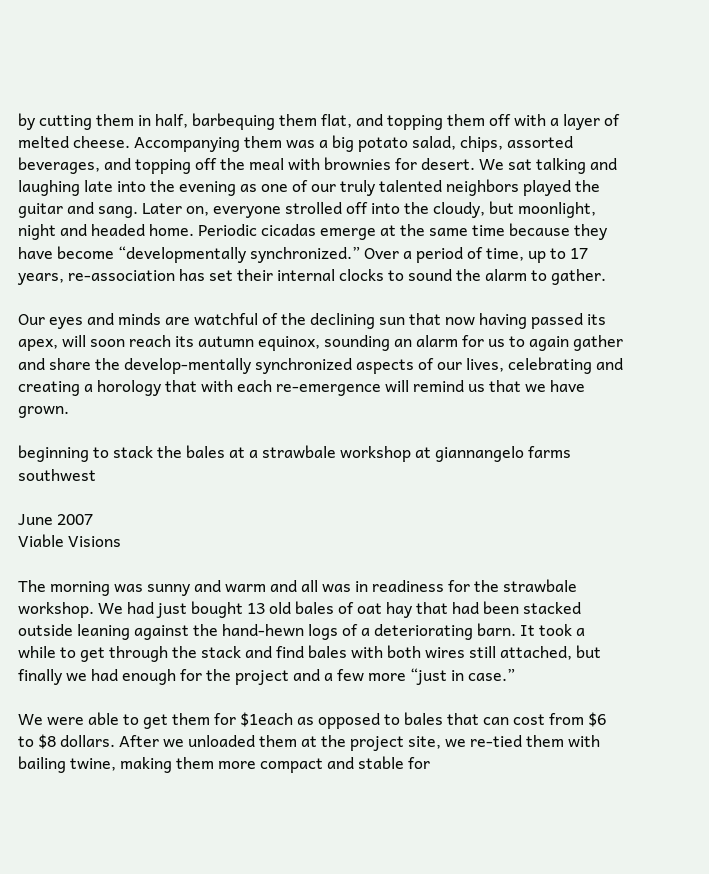by cutting them in half, barbequing them flat, and topping them off with a layer of melted cheese. Accompanying them was a big potato salad, chips, assorted beverages, and topping off the meal with brownies for desert. We sat talking and laughing late into the evening as one of our truly talented neighbors played the guitar and sang. Later on, everyone strolled off into the cloudy, but moonlight, night and headed home. Periodic cicadas emerge at the same time because they have become “developmentally synchronized.” Over a period of time, up to 17 years, re-association has set their internal clocks to sound the alarm to gather.

Our eyes and minds are watchful of the declining sun that now having passed its apex, will soon reach its autumn equinox, sounding an alarm for us to again gather and share the develop-mentally synchronized aspects of our lives, celebrating and creating a horology that with each re-emergence will remind us that we have grown.

beginning to stack the bales at a strawbale workshop at giannangelo farms southwest

June 2007
Viable Visions

The morning was sunny and warm and all was in readiness for the strawbale workshop. We had just bought 13 old bales of oat hay that had been stacked outside leaning against the hand-hewn logs of a deteriorating barn. It took a while to get through the stack and find bales with both wires still attached, but finally we had enough for the project and a few more “just in case.”

We were able to get them for $1each as opposed to bales that can cost from $6 to $8 dollars. After we unloaded them at the project site, we re-tied them with bailing twine, making them more compact and stable for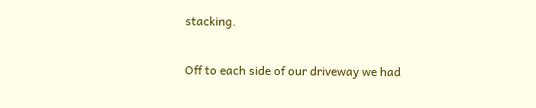stacking.

Off to each side of our driveway we had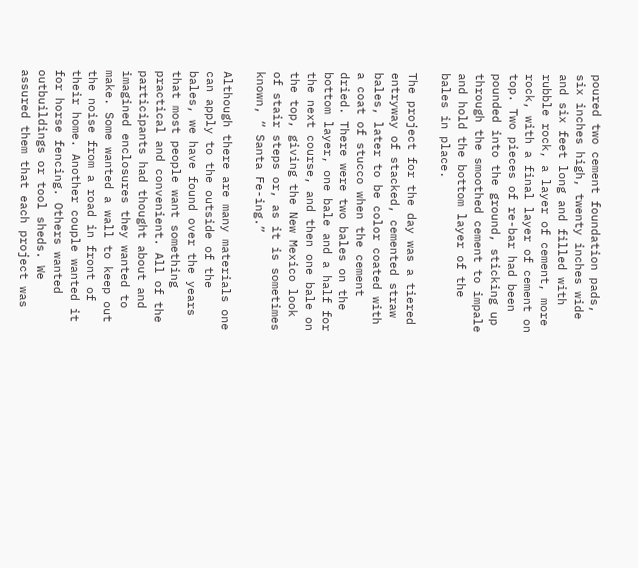poured two cement foundation pads, six inches high, twenty inches wide and six feet long and filled with rubble rock, a layer of cement, more rock, with a final layer of cement on top. Two pieces of re-bar had been pounded into the ground, sticking up through the smoothed cement to impale and hold the bottom layer of the bales in place.

The project for the day was a tiered entryway of stacked, cemented straw bales, later to be color coated with a coat of stucco when the cement dried. There were two bales on the bottom layer, one bale and a half for the next course, and then one bale on the top, giving the New Mexico look of stair steps or, as it is sometimes known, “ Santa Fe-ing.”

Although there are many materials one can apply to the outside of the bales, we have found over the years that most people want something practical and convenient. All of the participants had thought about and imagined enclosures they wanted to make. Some wanted a wall to keep out the noise from a road in front of their home. Another couple wanted it for horse fencing. Others wanted outbuildings or tool sheds. We assured them that each project was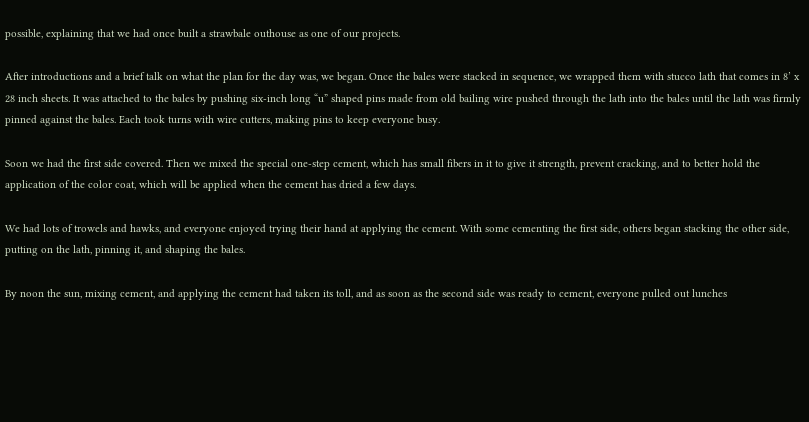possible, explaining that we had once built a strawbale outhouse as one of our projects.

After introductions and a brief talk on what the plan for the day was, we began. Once the bales were stacked in sequence, we wrapped them with stucco lath that comes in 8’ x 28 inch sheets. It was attached to the bales by pushing six-inch long “u” shaped pins made from old bailing wire pushed through the lath into the bales until the lath was firmly pinned against the bales. Each took turns with wire cutters, making pins to keep everyone busy.

Soon we had the first side covered. Then we mixed the special one-step cement, which has small fibers in it to give it strength, prevent cracking, and to better hold the application of the color coat, which will be applied when the cement has dried a few days.

We had lots of trowels and hawks, and everyone enjoyed trying their hand at applying the cement. With some cementing the first side, others began stacking the other side, putting on the lath, pinning it, and shaping the bales.

By noon the sun, mixing cement, and applying the cement had taken its toll, and as soon as the second side was ready to cement, everyone pulled out lunches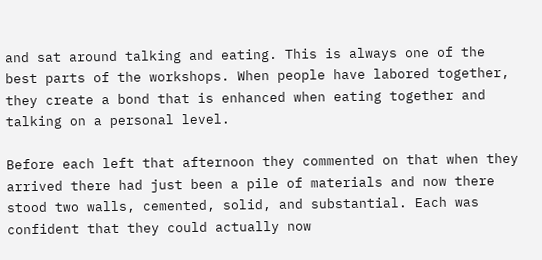and sat around talking and eating. This is always one of the best parts of the workshops. When people have labored together, they create a bond that is enhanced when eating together and talking on a personal level.

Before each left that afternoon they commented on that when they arrived there had just been a pile of materials and now there stood two walls, cemented, solid, and substantial. Each was confident that they could actually now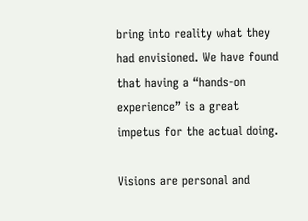bring into reality what they had envisioned. We have found that having a “hands-on experience” is a great impetus for the actual doing.

Visions are personal and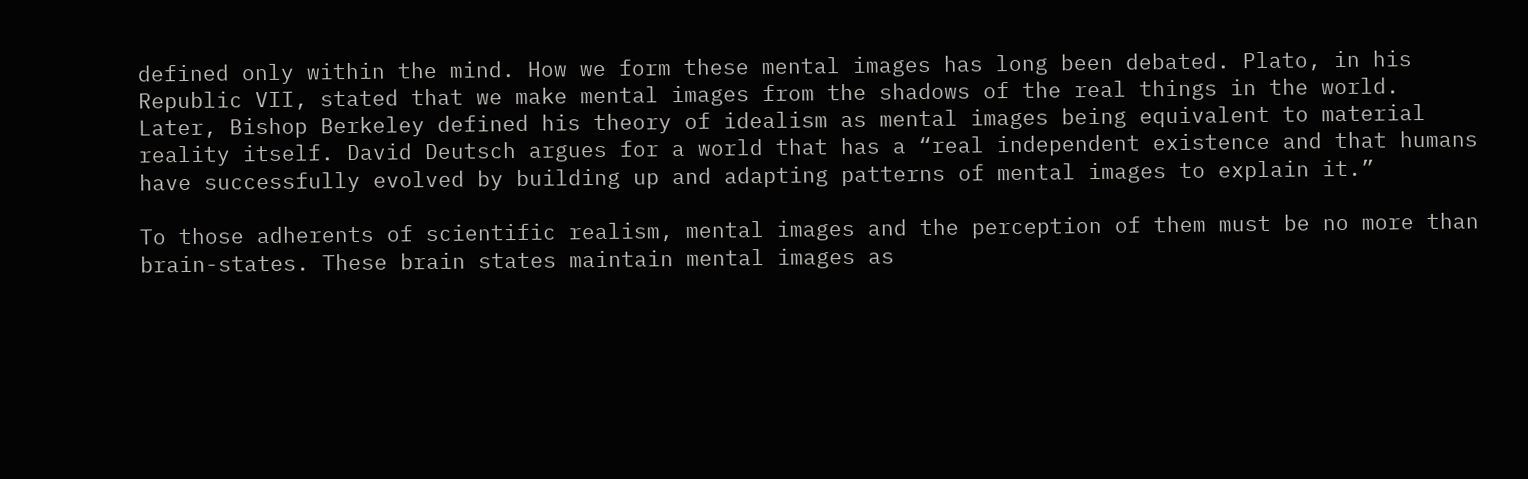defined only within the mind. How we form these mental images has long been debated. Plato, in his Republic VII, stated that we make mental images from the shadows of the real things in the world. Later, Bishop Berkeley defined his theory of idealism as mental images being equivalent to material reality itself. David Deutsch argues for a world that has a “real independent existence and that humans have successfully evolved by building up and adapting patterns of mental images to explain it.”

To those adherents of scientific realism, mental images and the perception of them must be no more than brain-states. These brain states maintain mental images as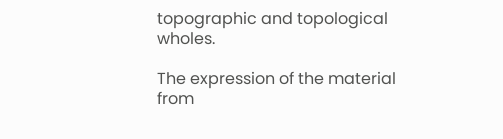topographic and topological wholes.

The expression of the material from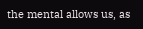the mental allows us, as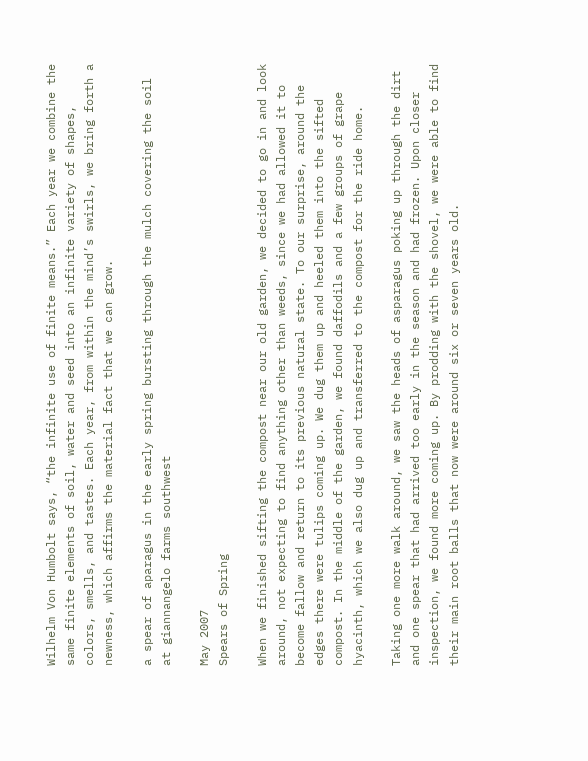Wilhelm Von Humbolt says, “the infinite use of finite means.” Each year we combine the same finite elements of soil, water and seed into an infinite variety of shapes, colors, smells, and tastes. Each year, from within the mind’s swirls, we bring forth a newness, which affirms the material fact that we can grow.

a spear of aparagus in the early spring bursting through the mulch covering the soil at giannangelo farms southwest

May 2007
Spears of Spring

When we finished sifting the compost near our old garden, we decided to go in and look around, not expecting to find anything other than weeds, since we had allowed it to become fallow and return to its previous natural state. To our surprise, around the edges there were tulips coming up. We dug them up and heeled them into the sifted compost. In the middle of the garden, we found daffodils and a few groups of grape hyacinth, which we also dug up and transferred to the compost for the ride home.

Taking one more walk around, we saw the heads of asparagus poking up through the dirt and one spear that had arrived too early in the season and had frozen. Upon closer inspection, we found more coming up. By prodding with the shovel, we were able to find their main root balls that now were around six or seven years old.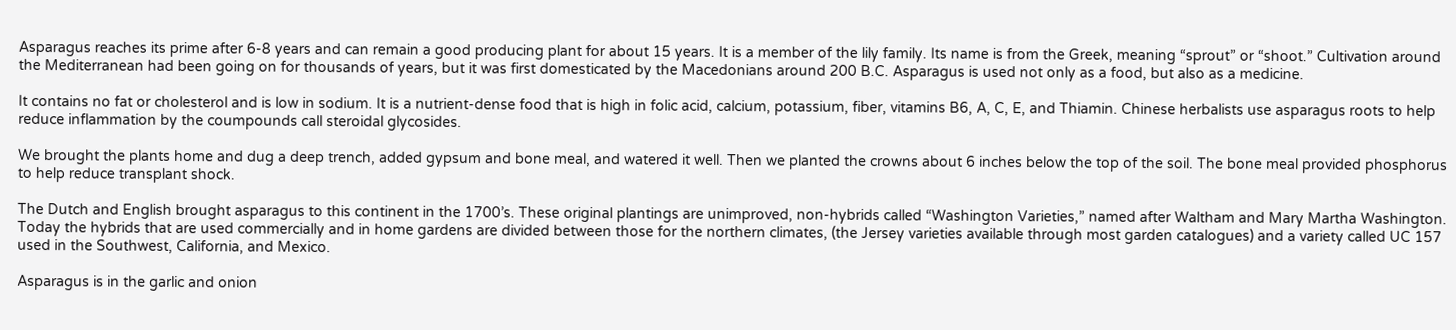Asparagus reaches its prime after 6-8 years and can remain a good producing plant for about 15 years. It is a member of the lily family. Its name is from the Greek, meaning “sprout” or “shoot.” Cultivation around the Mediterranean had been going on for thousands of years, but it was first domesticated by the Macedonians around 200 B.C. Asparagus is used not only as a food, but also as a medicine.

It contains no fat or cholesterol and is low in sodium. It is a nutrient-dense food that is high in folic acid, calcium, potassium, fiber, vitamins B6, A, C, E, and Thiamin. Chinese herbalists use asparagus roots to help reduce inflammation by the coumpounds call steroidal glycosides.

We brought the plants home and dug a deep trench, added gypsum and bone meal, and watered it well. Then we planted the crowns about 6 inches below the top of the soil. The bone meal provided phosphorus to help reduce transplant shock.

The Dutch and English brought asparagus to this continent in the 1700’s. These original plantings are unimproved, non-hybrids called “Washington Varieties,” named after Waltham and Mary Martha Washington. Today the hybrids that are used commercially and in home gardens are divided between those for the northern climates, (the Jersey varieties available through most garden catalogues) and a variety called UC 157 used in the Southwest, California, and Mexico.

Asparagus is in the garlic and onion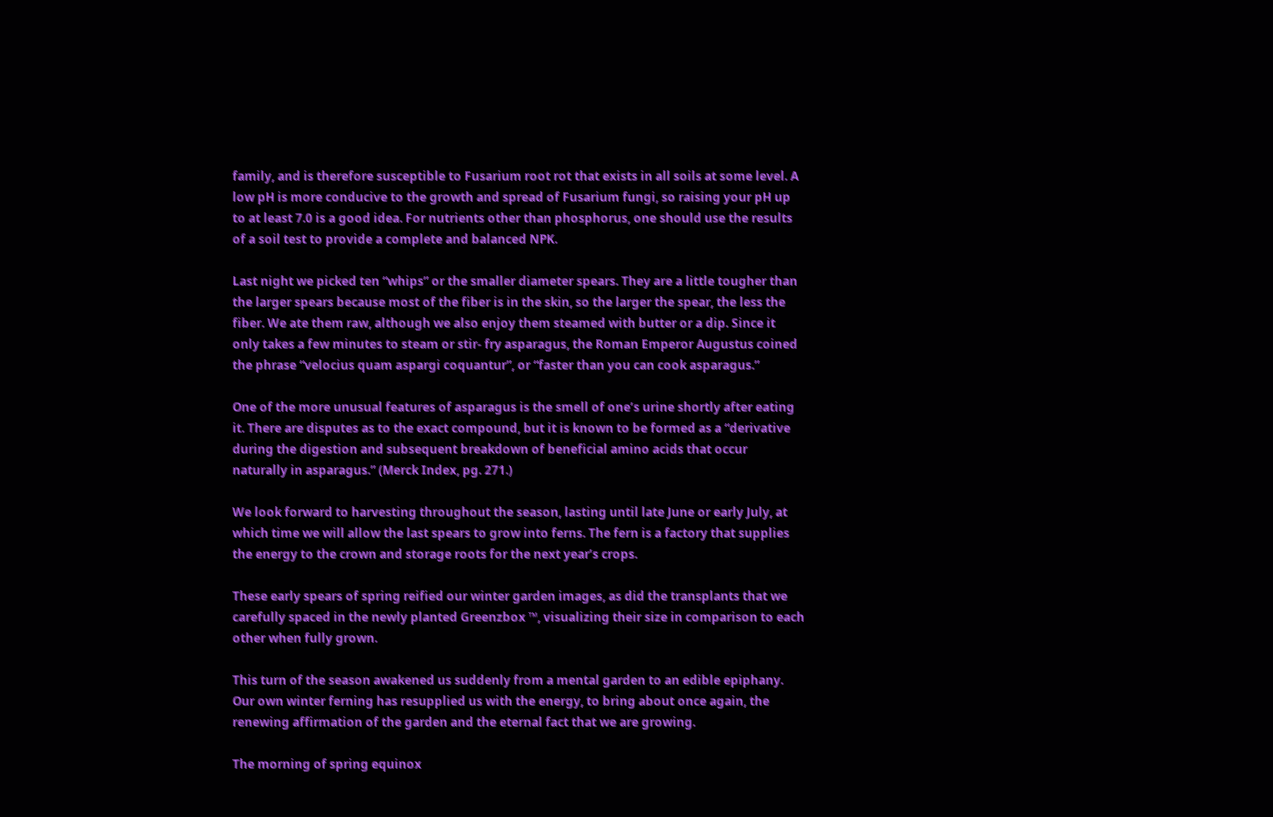family, and is therefore susceptible to Fusarium root rot that exists in all soils at some level. A low pH is more conducive to the growth and spread of Fusarium fungi, so raising your pH up to at least 7.0 is a good idea. For nutrients other than phosphorus, one should use the results of a soil test to provide a complete and balanced NPK.

Last night we picked ten “whips” or the smaller diameter spears. They are a little tougher than the larger spears because most of the fiber is in the skin, so the larger the spear, the less the fiber. We ate them raw, although we also enjoy them steamed with butter or a dip. Since it only takes a few minutes to steam or stir- fry asparagus, the Roman Emperor Augustus coined the phrase “velocius quam aspargi coquantur”, or “faster than you can cook asparagus.”

One of the more unusual features of asparagus is the smell of one’s urine shortly after eating it. There are disputes as to the exact compound, but it is known to be formed as a “derivative during the digestion and subsequent breakdown of beneficial amino acids that occur naturally in asparagus.” (Merck Index, pg. 271.)

We look forward to harvesting throughout the season, lasting until late June or early July, at which time we will allow the last spears to grow into ferns. The fern is a factory that supplies the energy to the crown and storage roots for the next year’s crops.

These early spears of spring reified our winter garden images, as did the transplants that we carefully spaced in the newly planted Greenzbox ™, visualizing their size in comparison to each other when fully grown.

This turn of the season awakened us suddenly from a mental garden to an edible epiphany. Our own winter ferning has resupplied us with the energy, to bring about once again, the renewing affirmation of the garden and the eternal fact that we are growing.

The morning of spring equinox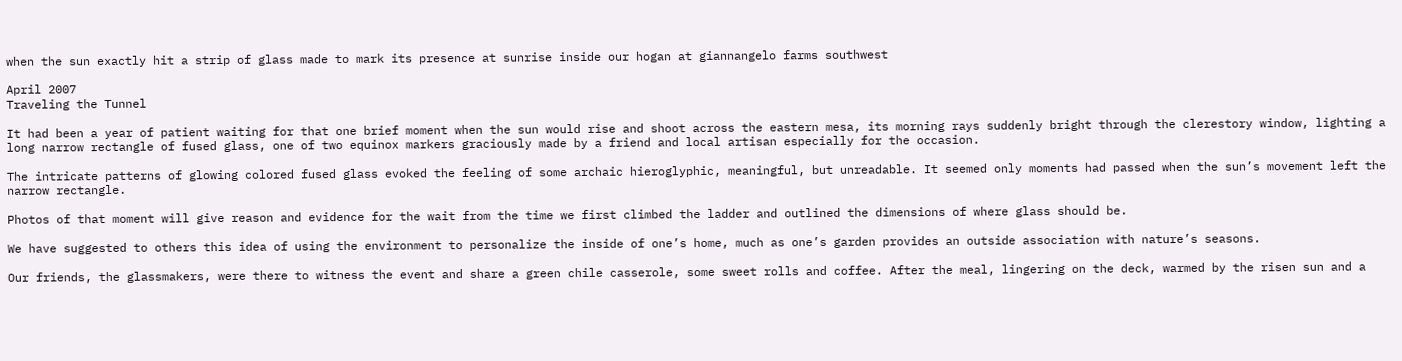when the sun exactly hit a strip of glass made to mark its presence at sunrise inside our hogan at giannangelo farms southwest

April 2007
Traveling the Tunnel

It had been a year of patient waiting for that one brief moment when the sun would rise and shoot across the eastern mesa, its morning rays suddenly bright through the clerestory window, lighting a long narrow rectangle of fused glass, one of two equinox markers graciously made by a friend and local artisan especially for the occasion.

The intricate patterns of glowing colored fused glass evoked the feeling of some archaic hieroglyphic, meaningful, but unreadable. It seemed only moments had passed when the sun’s movement left the narrow rectangle.

Photos of that moment will give reason and evidence for the wait from the time we first climbed the ladder and outlined the dimensions of where glass should be.

We have suggested to others this idea of using the environment to personalize the inside of one’s home, much as one’s garden provides an outside association with nature’s seasons.

Our friends, the glassmakers, were there to witness the event and share a green chile casserole, some sweet rolls and coffee. After the meal, lingering on the deck, warmed by the risen sun and a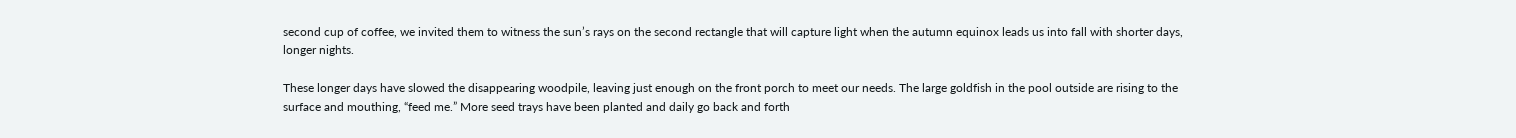second cup of coffee, we invited them to witness the sun’s rays on the second rectangle that will capture light when the autumn equinox leads us into fall with shorter days, longer nights.

These longer days have slowed the disappearing woodpile, leaving just enough on the front porch to meet our needs. The large goldfish in the pool outside are rising to the surface and mouthing, “feed me.” More seed trays have been planted and daily go back and forth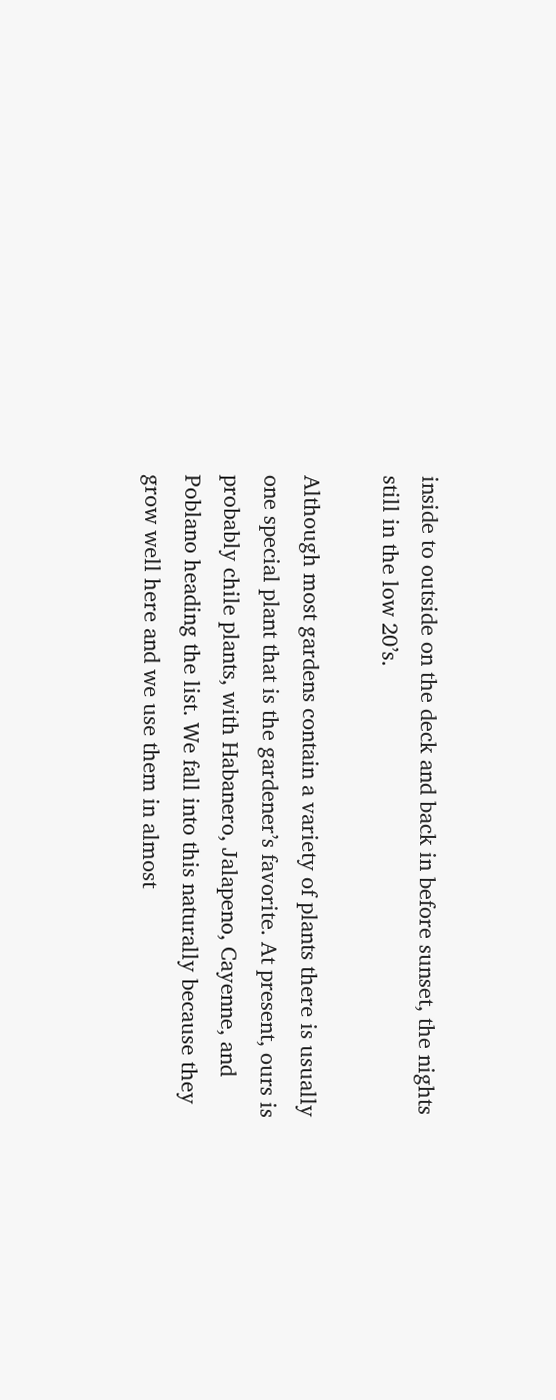inside to outside on the deck and back in before sunset, the nights still in the low 20’s.

Although most gardens contain a variety of plants there is usually one special plant that is the gardener’s favorite. At present, ours is probably chile plants, with Habanero, Jalapeno, Cayenne, and Poblano heading the list. We fall into this naturally because they grow well here and we use them in almost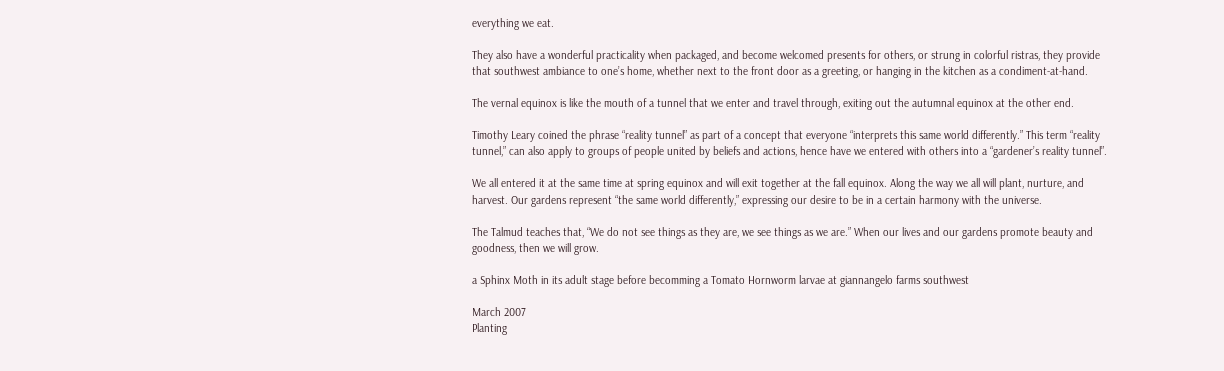everything we eat.

They also have a wonderful practicality when packaged, and become welcomed presents for others, or strung in colorful ristras, they provide that southwest ambiance to one’s home, whether next to the front door as a greeting, or hanging in the kitchen as a condiment-at-hand.

The vernal equinox is like the mouth of a tunnel that we enter and travel through, exiting out the autumnal equinox at the other end.

Timothy Leary coined the phrase “reality tunnel” as part of a concept that everyone “interprets this same world differently.” This term “reality tunnel,” can also apply to groups of people united by beliefs and actions, hence have we entered with others into a “gardener’s reality tunnel”.

We all entered it at the same time at spring equinox and will exit together at the fall equinox. Along the way we all will plant, nurture, and harvest. Our gardens represent “the same world differently,” expressing our desire to be in a certain harmony with the universe.

The Talmud teaches that, “We do not see things as they are, we see things as we are.” When our lives and our gardens promote beauty and goodness, then we will grow.

a Sphinx Moth in its adult stage before becomming a Tomato Hornworm larvae at giannangelo farms southwest

March 2007
Planting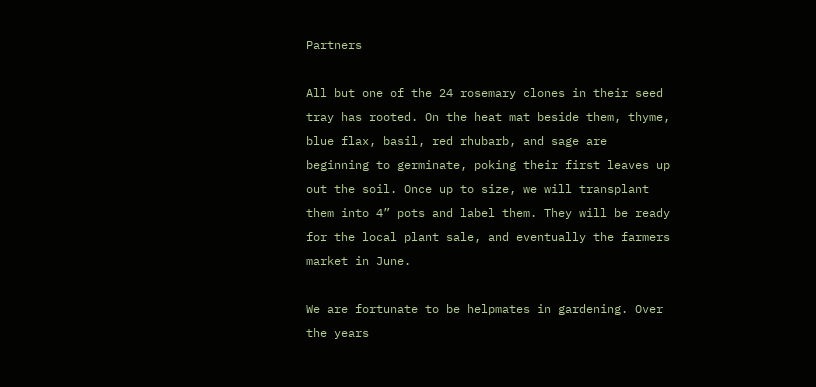Partners

All but one of the 24 rosemary clones in their seed tray has rooted. On the heat mat beside them, thyme, blue flax, basil, red rhubarb, and sage are beginning to germinate, poking their first leaves up out the soil. Once up to size, we will transplant them into 4” pots and label them. They will be ready for the local plant sale, and eventually the farmers market in June.

We are fortunate to be helpmates in gardening. Over the years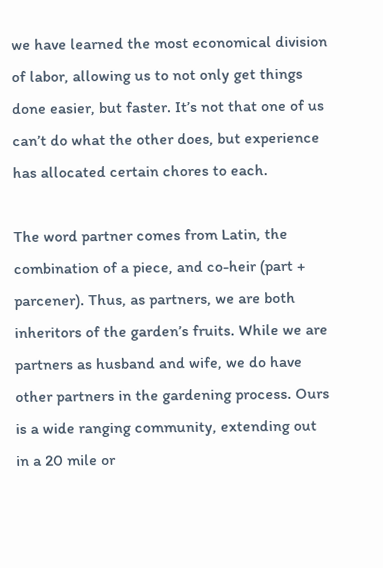we have learned the most economical division of labor, allowing us to not only get things done easier, but faster. It’s not that one of us can’t do what the other does, but experience has allocated certain chores to each.

The word partner comes from Latin, the combination of a piece, and co-heir (part + parcener). Thus, as partners, we are both inheritors of the garden’s fruits. While we are partners as husband and wife, we do have other partners in the gardening process. Ours is a wide ranging community, extending out in a 20 mile or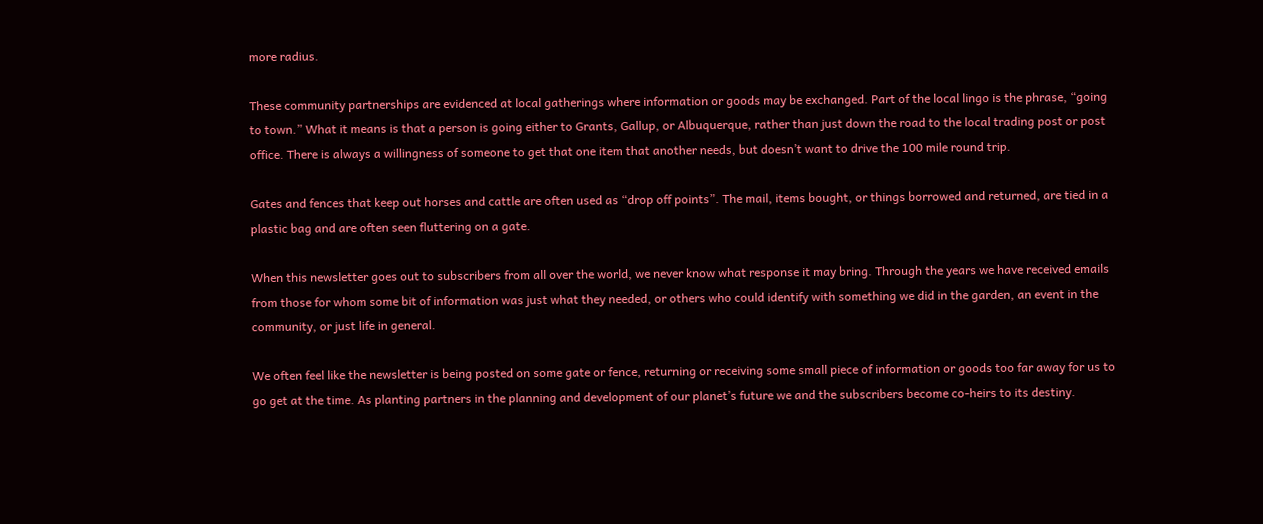more radius.

These community partnerships are evidenced at local gatherings where information or goods may be exchanged. Part of the local lingo is the phrase, “going to town.” What it means is that a person is going either to Grants, Gallup, or Albuquerque, rather than just down the road to the local trading post or post office. There is always a willingness of someone to get that one item that another needs, but doesn’t want to drive the 100 mile round trip.

Gates and fences that keep out horses and cattle are often used as “drop off points”. The mail, items bought, or things borrowed and returned, are tied in a plastic bag and are often seen fluttering on a gate.

When this newsletter goes out to subscribers from all over the world, we never know what response it may bring. Through the years we have received emails from those for whom some bit of information was just what they needed, or others who could identify with something we did in the garden, an event in the community, or just life in general.

We often feel like the newsletter is being posted on some gate or fence, returning or receiving some small piece of information or goods too far away for us to go get at the time. As planting partners in the planning and development of our planet’s future we and the subscribers become co-heirs to its destiny.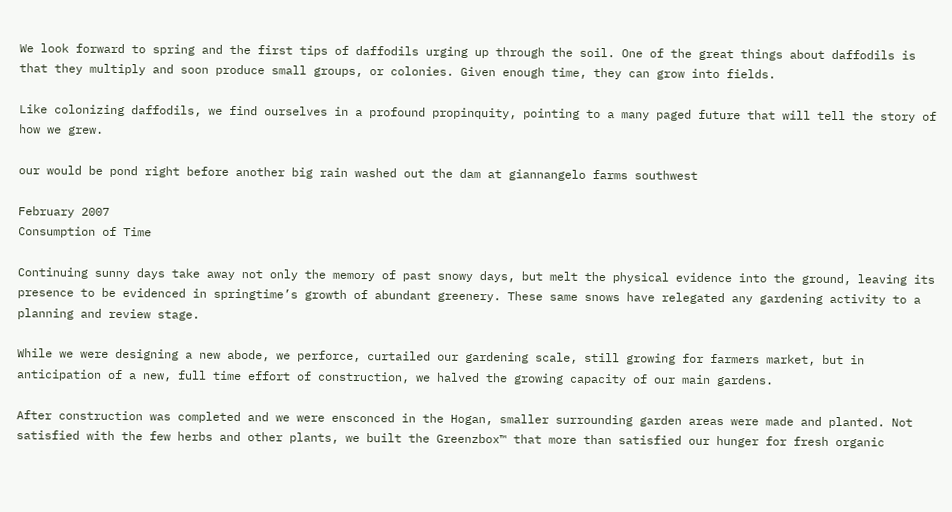We look forward to spring and the first tips of daffodils urging up through the soil. One of the great things about daffodils is that they multiply and soon produce small groups, or colonies. Given enough time, they can grow into fields.

Like colonizing daffodils, we find ourselves in a profound propinquity, pointing to a many paged future that will tell the story of how we grew.

our would be pond right before another big rain washed out the dam at giannangelo farms southwest

February 2007
Consumption of Time

Continuing sunny days take away not only the memory of past snowy days, but melt the physical evidence into the ground, leaving its presence to be evidenced in springtime’s growth of abundant greenery. These same snows have relegated any gardening activity to a planning and review stage.

While we were designing a new abode, we perforce, curtailed our gardening scale, still growing for farmers market, but in anticipation of a new, full time effort of construction, we halved the growing capacity of our main gardens.

After construction was completed and we were ensconced in the Hogan, smaller surrounding garden areas were made and planted. Not satisfied with the few herbs and other plants, we built the Greenzbox™ that more than satisfied our hunger for fresh organic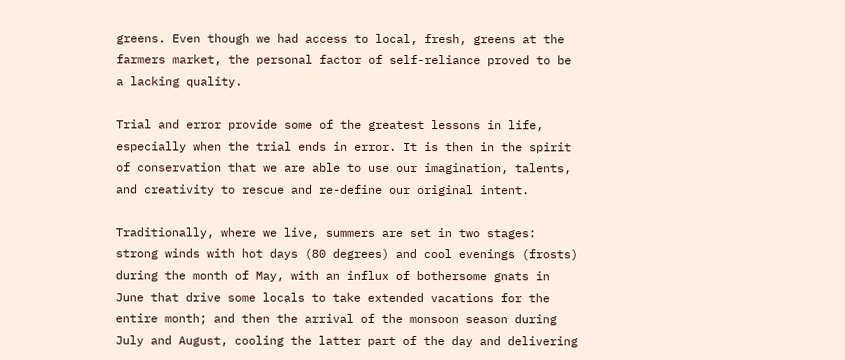greens. Even though we had access to local, fresh, greens at the farmers market, the personal factor of self-reliance proved to be a lacking quality.

Trial and error provide some of the greatest lessons in life, especially when the trial ends in error. It is then in the spirit of conservation that we are able to use our imagination, talents, and creativity to rescue and re-define our original intent.

Traditionally, where we live, summers are set in two stages: strong winds with hot days (80 degrees) and cool evenings (frosts) during the month of May, with an influx of bothersome gnats in June that drive some locals to take extended vacations for the entire month; and then the arrival of the monsoon season during July and August, cooling the latter part of the day and delivering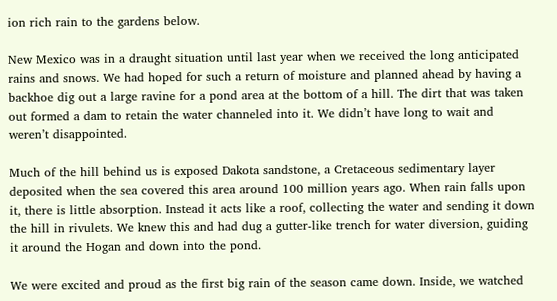ion rich rain to the gardens below.

New Mexico was in a draught situation until last year when we received the long anticipated rains and snows. We had hoped for such a return of moisture and planned ahead by having a backhoe dig out a large ravine for a pond area at the bottom of a hill. The dirt that was taken out formed a dam to retain the water channeled into it. We didn’t have long to wait and weren’t disappointed.

Much of the hill behind us is exposed Dakota sandstone, a Cretaceous sedimentary layer deposited when the sea covered this area around 100 million years ago. When rain falls upon it, there is little absorption. Instead it acts like a roof, collecting the water and sending it down the hill in rivulets. We knew this and had dug a gutter-like trench for water diversion, guiding it around the Hogan and down into the pond.

We were excited and proud as the first big rain of the season came down. Inside, we watched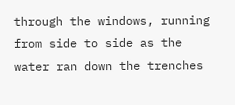through the windows, running from side to side as the water ran down the trenches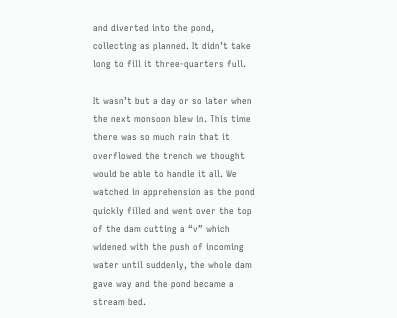and diverted into the pond, collecting as planned. It didn’t take long to fill it three-quarters full.

It wasn’t but a day or so later when the next monsoon blew in. This time there was so much rain that it overflowed the trench we thought would be able to handle it all. We watched in apprehension as the pond quickly filled and went over the top of the dam cutting a “v” which widened with the push of incoming water until suddenly, the whole dam gave way and the pond became a stream bed.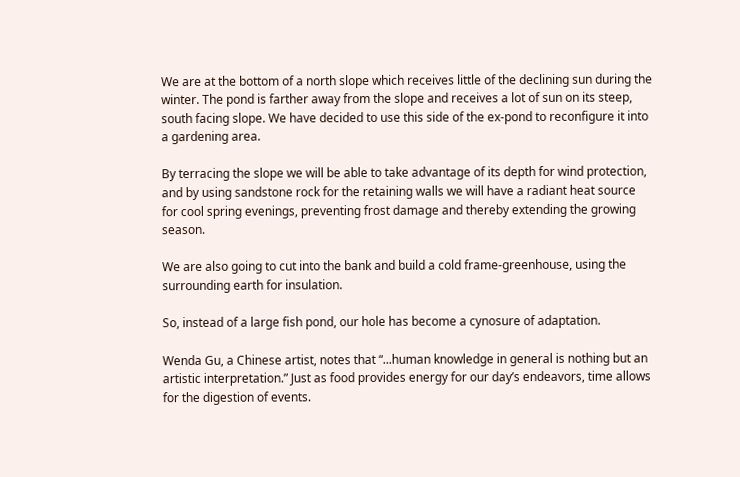We are at the bottom of a north slope which receives little of the declining sun during the winter. The pond is farther away from the slope and receives a lot of sun on its steep, south facing slope. We have decided to use this side of the ex-pond to reconfigure it into a gardening area.

By terracing the slope we will be able to take advantage of its depth for wind protection, and by using sandstone rock for the retaining walls we will have a radiant heat source for cool spring evenings, preventing frost damage and thereby extending the growing season.

We are also going to cut into the bank and build a cold frame-greenhouse, using the surrounding earth for insulation.

So, instead of a large fish pond, our hole has become a cynosure of adaptation.

Wenda Gu, a Chinese artist, notes that “...human knowledge in general is nothing but an artistic interpretation.” Just as food provides energy for our day’s endeavors, time allows for the digestion of events.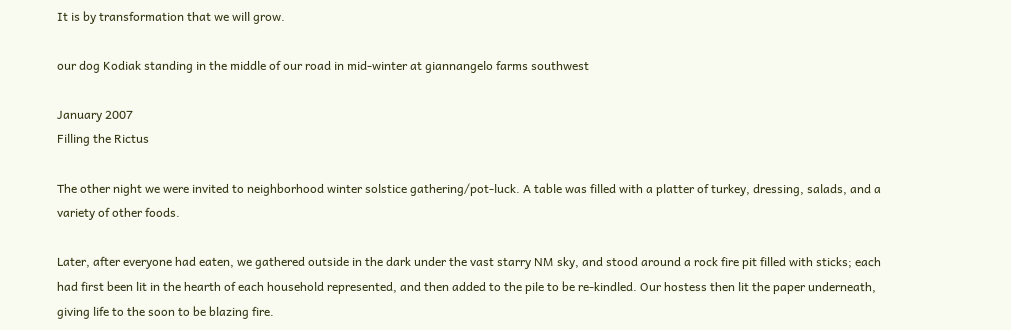It is by transformation that we will grow.

our dog Kodiak standing in the middle of our road in mid-winter at giannangelo farms southwest

January 2007
Filling the Rictus

The other night we were invited to neighborhood winter solstice gathering/pot-luck. A table was filled with a platter of turkey, dressing, salads, and a variety of other foods.

Later, after everyone had eaten, we gathered outside in the dark under the vast starry NM sky, and stood around a rock fire pit filled with sticks; each had first been lit in the hearth of each household represented, and then added to the pile to be re-kindled. Our hostess then lit the paper underneath, giving life to the soon to be blazing fire.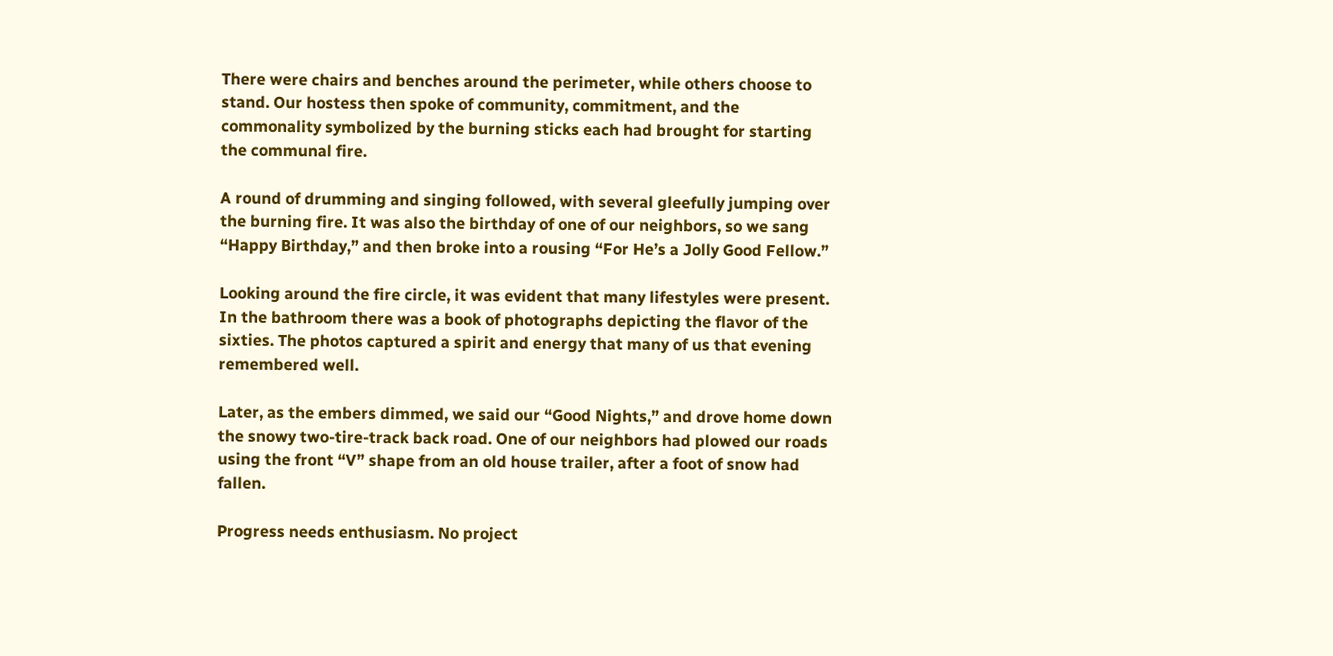There were chairs and benches around the perimeter, while others choose to stand. Our hostess then spoke of community, commitment, and the commonality symbolized by the burning sticks each had brought for starting the communal fire.

A round of drumming and singing followed, with several gleefully jumping over the burning fire. It was also the birthday of one of our neighbors, so we sang “Happy Birthday,” and then broke into a rousing “For He’s a Jolly Good Fellow.”

Looking around the fire circle, it was evident that many lifestyles were present. In the bathroom there was a book of photographs depicting the flavor of the sixties. The photos captured a spirit and energy that many of us that evening remembered well.

Later, as the embers dimmed, we said our “Good Nights,” and drove home down the snowy two-tire-track back road. One of our neighbors had plowed our roads using the front “V” shape from an old house trailer, after a foot of snow had fallen.

Progress needs enthusiasm. No project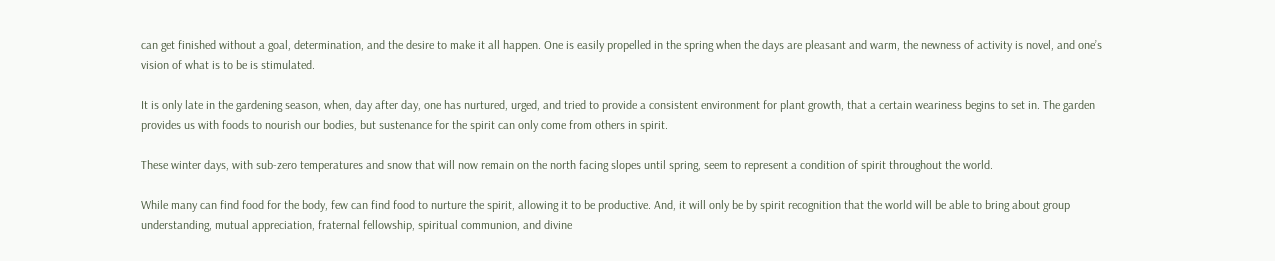can get finished without a goal, determination, and the desire to make it all happen. One is easily propelled in the spring when the days are pleasant and warm, the newness of activity is novel, and one’s vision of what is to be is stimulated.

It is only late in the gardening season, when, day after day, one has nurtured, urged, and tried to provide a consistent environment for plant growth, that a certain weariness begins to set in. The garden provides us with foods to nourish our bodies, but sustenance for the spirit can only come from others in spirit.

These winter days, with sub-zero temperatures and snow that will now remain on the north facing slopes until spring, seem to represent a condition of spirit throughout the world.

While many can find food for the body, few can find food to nurture the spirit, allowing it to be productive. And, it will only be by spirit recognition that the world will be able to bring about group understanding, mutual appreciation, fraternal fellowship, spiritual communion, and divine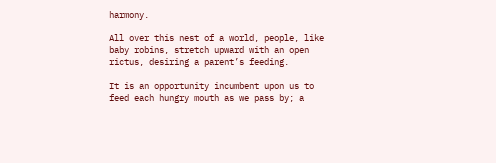harmony.

All over this nest of a world, people, like baby robins, stretch upward with an open rictus, desiring a parent’s feeding.

It is an opportunity incumbent upon us to feed each hungry mouth as we pass by; a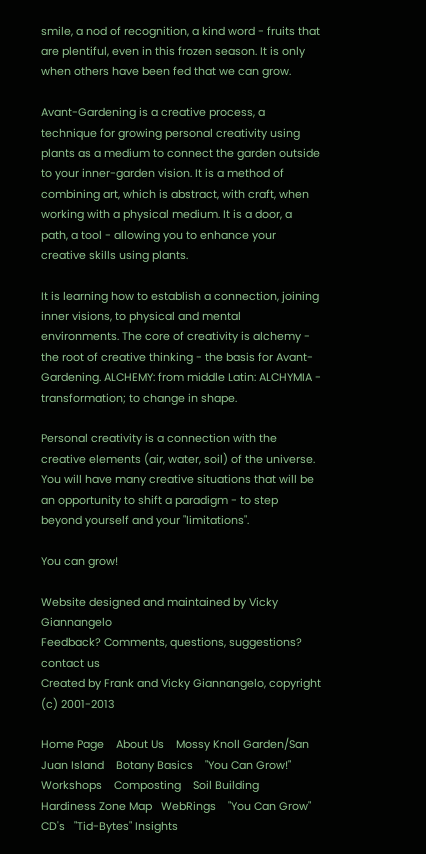smile, a nod of recognition, a kind word - fruits that are plentiful, even in this frozen season. It is only when others have been fed that we can grow.

Avant-Gardening is a creative process, a technique for growing personal creativity using plants as a medium to connect the garden outside to your inner-garden vision. It is a method of combining art, which is abstract, with craft, when working with a physical medium. It is a door, a path, a tool - allowing you to enhance your creative skills using plants.

It is learning how to establish a connection, joining inner visions, to physical and mental environments. The core of creativity is alchemy - the root of creative thinking - the basis for Avant-Gardening. ALCHEMY: from middle Latin: ALCHYMIA - transformation; to change in shape.

Personal creativity is a connection with the creative elements (air, water, soil) of the universe. You will have many creative situations that will be an opportunity to shift a paradigm - to step beyond yourself and your "limitations".

You can grow!

Website designed and maintained by Vicky Giannangelo
Feedback? Comments, questions, suggestions?
contact us
Created by Frank and Vicky Giannangelo, copyright (c) 2001-2013

Home Page    About Us    Mossy Knoll Garden/San Juan Island    Botany Basics    "You Can Grow!" Workshops    Composting    Soil Building
Hardiness Zone Map   WebRings    "You Can Grow" CD's   "Tid-Bytes" Insights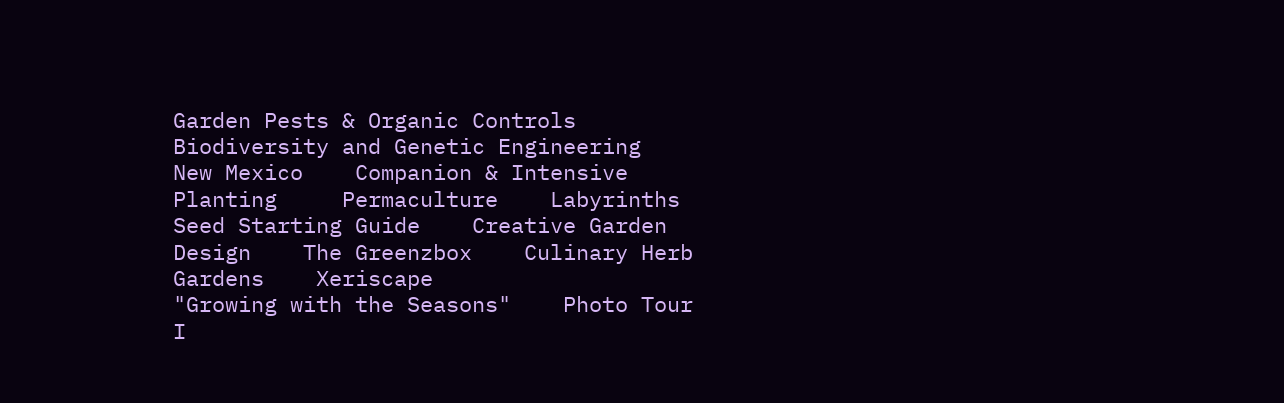Garden Pests & Organic Controls
Biodiversity and Genetic Engineering    New Mexico    Companion & Intensive Planting     Permaculture    Labyrinths
Seed Starting Guide    Creative Garden Design    The Greenzbox    Culinary Herb Gardens    Xeriscape
"Growing with the Seasons"    Photo Tour I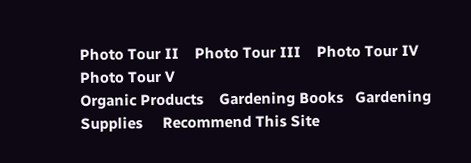Photo Tour II    Photo Tour III    Photo Tour IV    Photo Tour V
Organic Products    Gardening Books   Gardening Supplies     Recommend This Site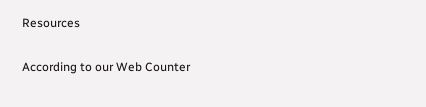Resources

According to our Web Counter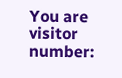You are visitor number: